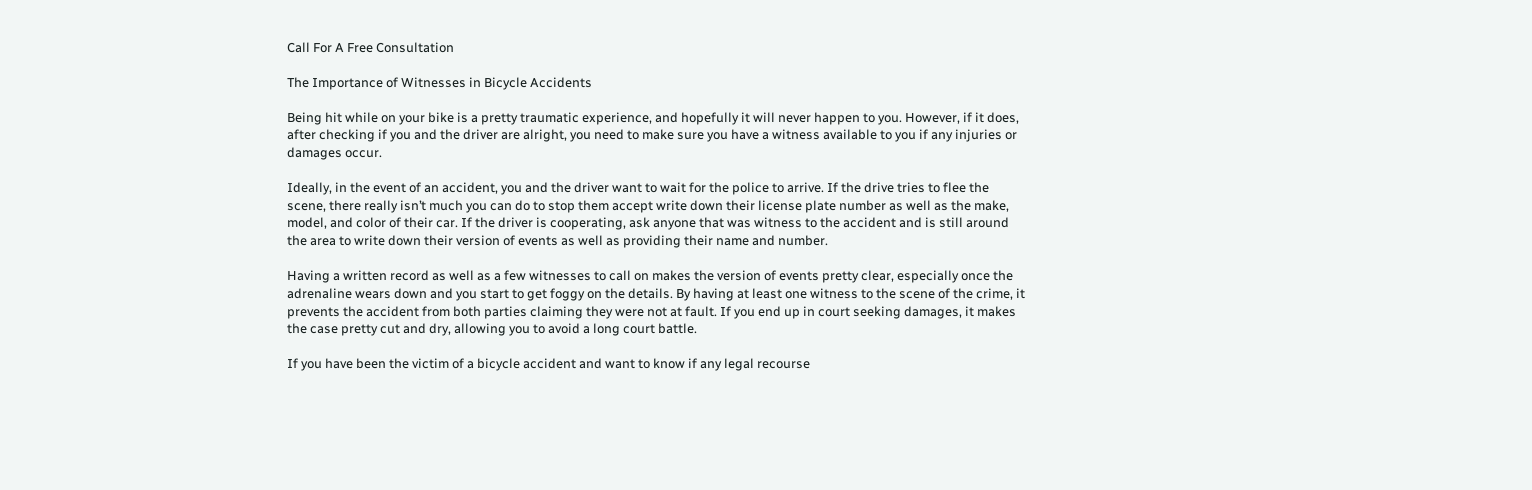Call For A Free Consultation

The Importance of Witnesses in Bicycle Accidents

Being hit while on your bike is a pretty traumatic experience, and hopefully it will never happen to you. However, if it does, after checking if you and the driver are alright, you need to make sure you have a witness available to you if any injuries or damages occur.

Ideally, in the event of an accident, you and the driver want to wait for the police to arrive. If the drive tries to flee the scene, there really isn’t much you can do to stop them accept write down their license plate number as well as the make, model, and color of their car. If the driver is cooperating, ask anyone that was witness to the accident and is still around the area to write down their version of events as well as providing their name and number.

Having a written record as well as a few witnesses to call on makes the version of events pretty clear, especially once the adrenaline wears down and you start to get foggy on the details. By having at least one witness to the scene of the crime, it prevents the accident from both parties claiming they were not at fault. If you end up in court seeking damages, it makes the case pretty cut and dry, allowing you to avoid a long court battle.

If you have been the victim of a bicycle accident and want to know if any legal recourse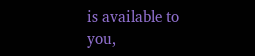is available to you,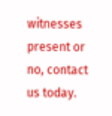witnesses present or no, contact us today.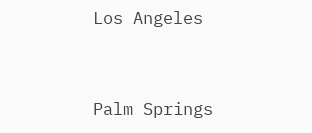Los Angeles


Palm Springs